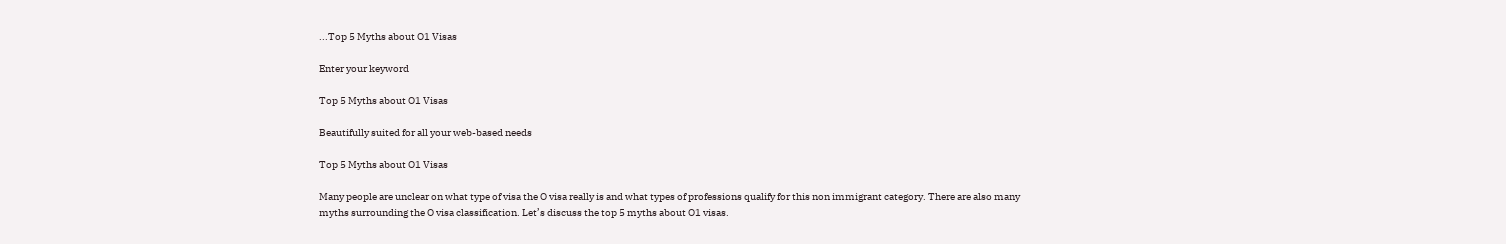...Top 5 Myths about O1 Visas

Enter your keyword

Top 5 Myths about O1 Visas

Beautifully suited for all your web-based needs

Top 5 Myths about O1 Visas

Many people are unclear on what type of visa the O visa really is and what types of professions qualify for this non immigrant category. There are also many myths surrounding the O visa classification. Let’s discuss the top 5 myths about O1 visas.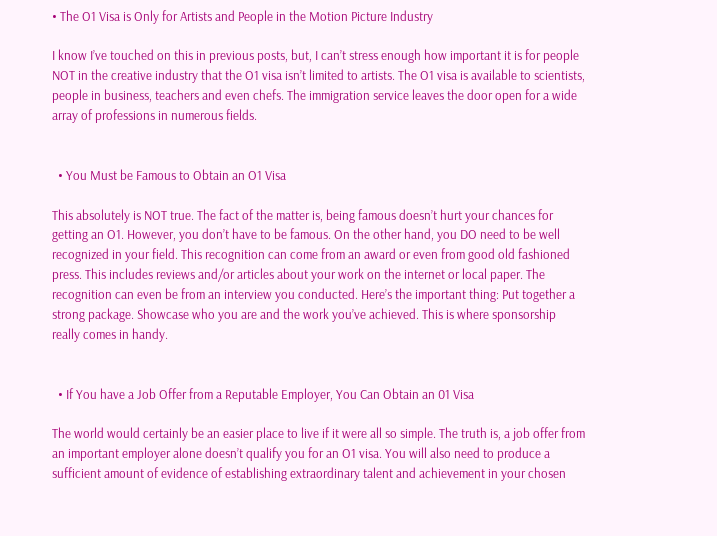• The O1 Visa is Only for Artists and People in the Motion Picture Industry

I know I’ve touched on this in previous posts, but, I can’t stress enough how important it is for people NOT in the creative industry that the O1 visa isn’t limited to artists. The O1 visa is available to scientists, people in business, teachers and even chefs. The immigration service leaves the door open for a wide array of professions in numerous fields.


  • You Must be Famous to Obtain an O1 Visa

This absolutely is NOT true. The fact of the matter is, being famous doesn’t hurt your chances for getting an O1. However, you don’t have to be famous. On the other hand, you DO need to be well recognized in your field. This recognition can come from an award or even from good old fashioned press. This includes reviews and/or articles about your work on the internet or local paper. The recognition can even be from an interview you conducted. Here’s the important thing: Put together a strong package. Showcase who you are and the work you’ve achieved. This is where sponsorship really comes in handy.


  • If You have a Job Offer from a Reputable Employer, You Can Obtain an 01 Visa

The world would certainly be an easier place to live if it were all so simple. The truth is, a job offer from an important employer alone doesn’t qualify you for an O1 visa. You will also need to produce a sufficient amount of evidence of establishing extraordinary talent and achievement in your chosen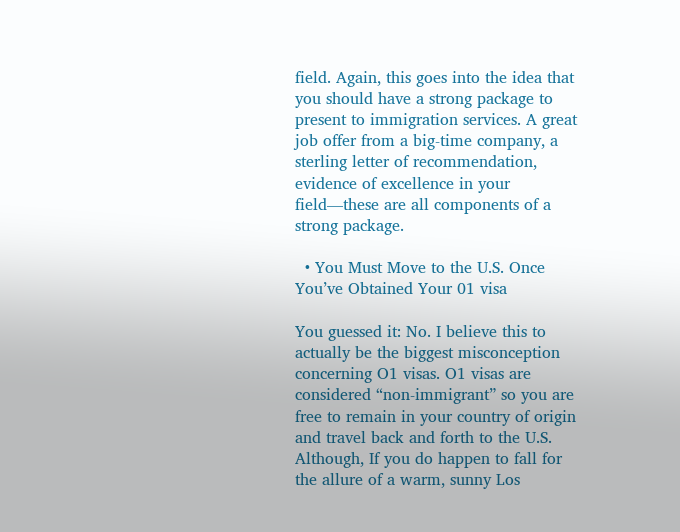field. Again, this goes into the idea that you should have a strong package to present to immigration services. A great job offer from a big-time company, a sterling letter of recommendation, evidence of excellence in your field—these are all components of a strong package.

  • You Must Move to the U.S. Once You’ve Obtained Your 01 visa

You guessed it: No. I believe this to actually be the biggest misconception concerning O1 visas. O1 visas are considered “non-immigrant” so you are free to remain in your country of origin and travel back and forth to the U.S. Although, If you do happen to fall for the allure of a warm, sunny Los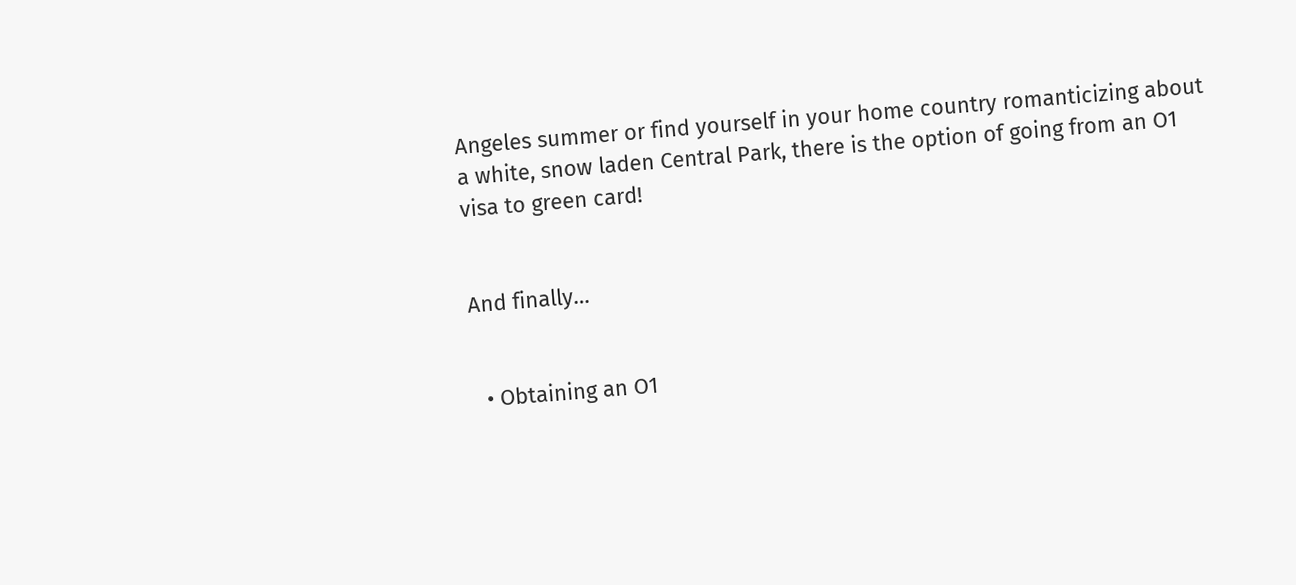Angeles summer or find yourself in your home country romanticizing about a white, snow laden Central Park, there is the option of going from an O1 visa to green card!


And finally…


  • Obtaining an O1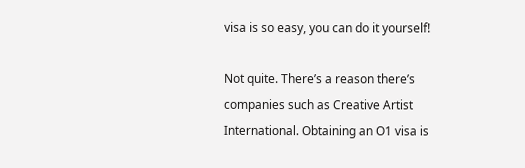visa is so easy, you can do it yourself!

Not quite. There’s a reason there’s companies such as Creative Artist International. Obtaining an O1 visa is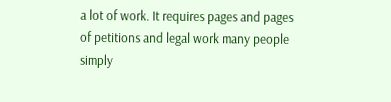a lot of work. It requires pages and pages of petitions and legal work many people simply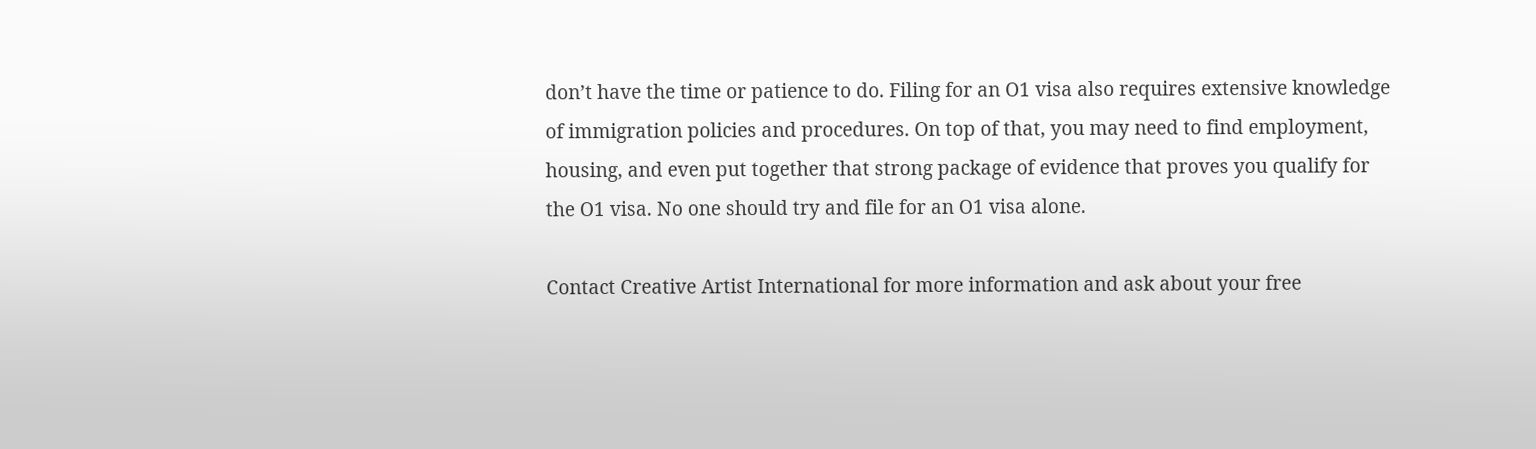don’t have the time or patience to do. Filing for an O1 visa also requires extensive knowledge of immigration policies and procedures. On top of that, you may need to find employment, housing, and even put together that strong package of evidence that proves you qualify for the O1 visa. No one should try and file for an O1 visa alone.

Contact Creative Artist International for more information and ask about your free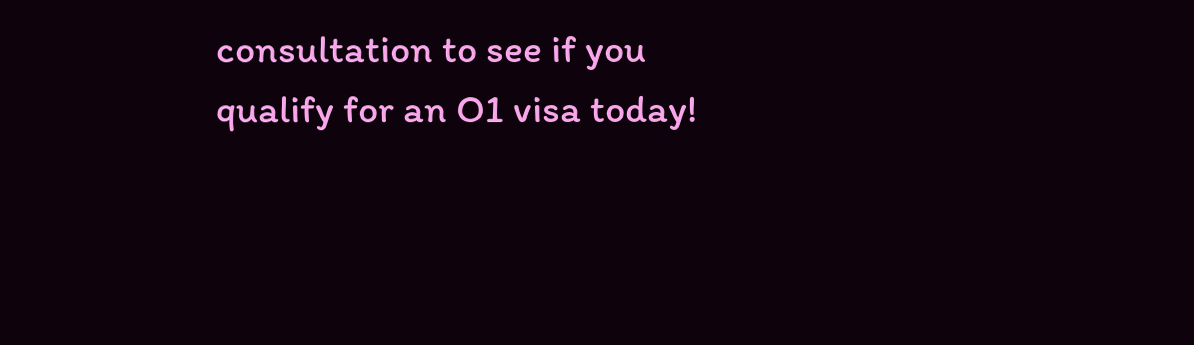consultation to see if you qualify for an O1 visa today!